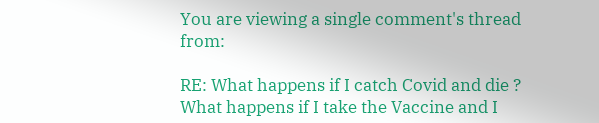You are viewing a single comment's thread from:

RE: What happens if I catch Covid and die ? What happens if I take the Vaccine and I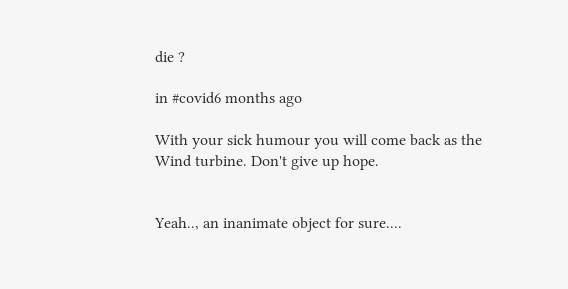die ?

in #covid6 months ago

With your sick humour you will come back as the Wind turbine. Don't give up hope.


Yeah.., an inanimate object for sure....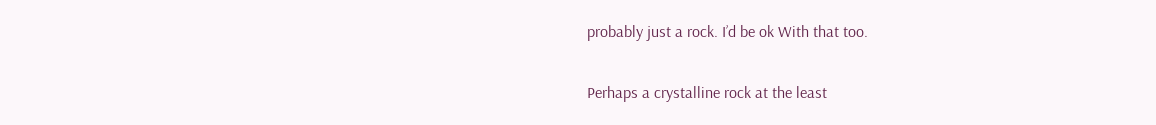probably just a rock. I’d be ok With that too.

Perhaps a crystalline rock at the least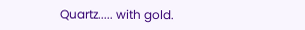Quartz..... with gold.